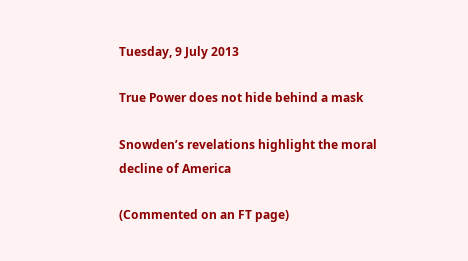Tuesday, 9 July 2013

True Power does not hide behind a mask

Snowden’s revelations highlight the moral decline of America

(Commented on an FT page)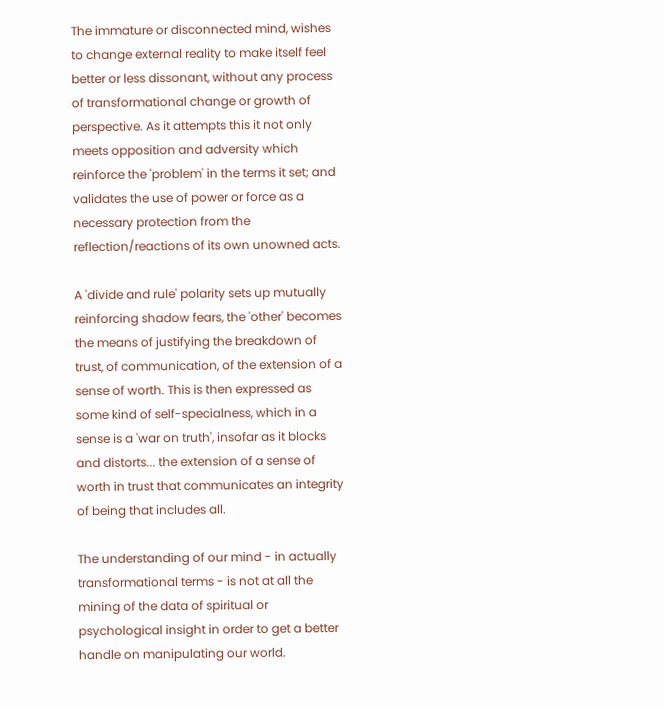The immature or disconnected mind, wishes to change external reality to make itself feel better or less dissonant, without any process of transformational change or growth of perspective. As it attempts this it not only meets opposition and adversity which reinforce the 'problem' in the terms it set; and validates the use of power or force as a necessary protection from the reflection/reactions of its own unowned acts.

A 'divide and rule' polarity sets up mutually reinforcing shadow fears, the 'other' becomes the means of justifying the breakdown of trust, of communication, of the extension of a sense of worth. This is then expressed as some kind of self-specialness, which in a sense is a 'war on truth', insofar as it blocks and distorts... the extension of a sense of worth in trust that communicates an integrity of being that includes all.

The understanding of our mind - in actually transformational terms - is not at all the mining of the data of spiritual or psychological insight in order to get a better handle on manipulating our world.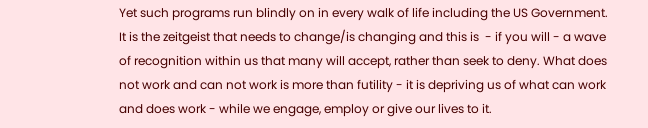Yet such programs run blindly on in every walk of life including the US Government. It is the zeitgeist that needs to change/is changing and this is  - if you will - a wave of recognition within us that many will accept, rather than seek to deny. What does not work and can not work is more than futility - it is depriving us of what can work and does work - while we engage, employ or give our lives to it.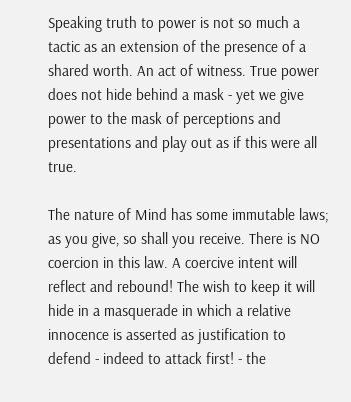Speaking truth to power is not so much a tactic as an extension of the presence of a shared worth. An act of witness. True power does not hide behind a mask - yet we give power to the mask of perceptions and presentations and play out as if this were all true.

The nature of Mind has some immutable laws; as you give, so shall you receive. There is NO coercion in this law. A coercive intent will reflect and rebound! The wish to keep it will hide in a masquerade in which a relative innocence is asserted as justification to defend - indeed to attack first! - the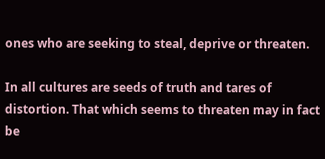ones who are seeking to steal, deprive or threaten.

In all cultures are seeds of truth and tares of distortion. That which seems to threaten may in fact be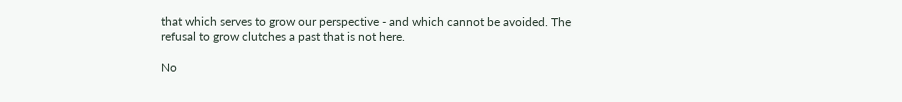that which serves to grow our perspective - and which cannot be avoided. The refusal to grow clutches a past that is not here.

No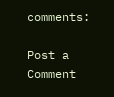comments:

Post a Comment